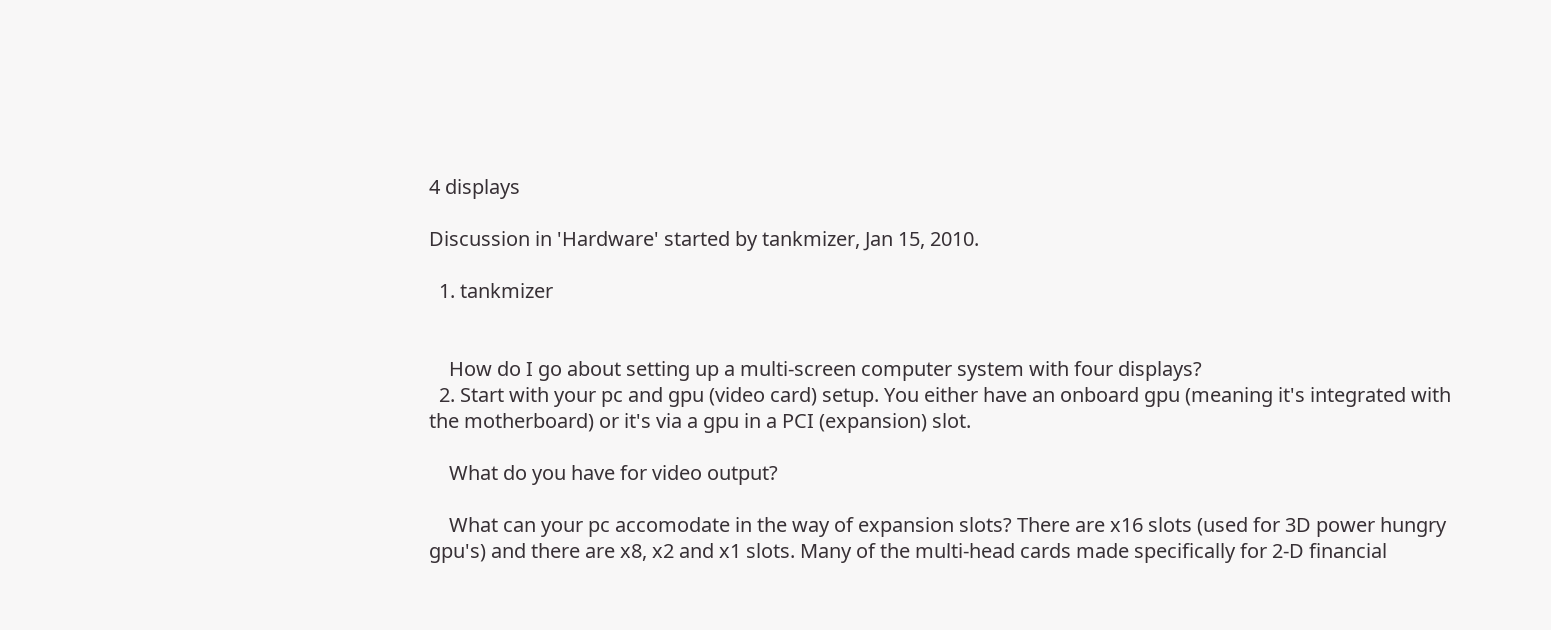4 displays

Discussion in 'Hardware' started by tankmizer, Jan 15, 2010.

  1. tankmizer


    How do I go about setting up a multi-screen computer system with four displays?
  2. Start with your pc and gpu (video card) setup. You either have an onboard gpu (meaning it's integrated with the motherboard) or it's via a gpu in a PCI (expansion) slot.

    What do you have for video output?

    What can your pc accomodate in the way of expansion slots? There are x16 slots (used for 3D power hungry gpu's) and there are x8, x2 and x1 slots. Many of the multi-head cards made specifically for 2-D financial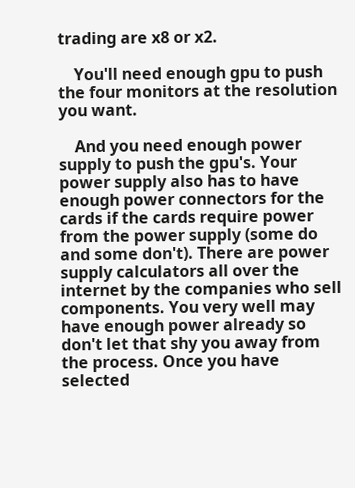trading are x8 or x2.

    You'll need enough gpu to push the four monitors at the resolution you want.

    And you need enough power supply to push the gpu's. Your power supply also has to have enough power connectors for the cards if the cards require power from the power supply (some do and some don't). There are power supply calculators all over the internet by the companies who sell components. You very well may have enough power already so don't let that shy you away from the process. Once you have selected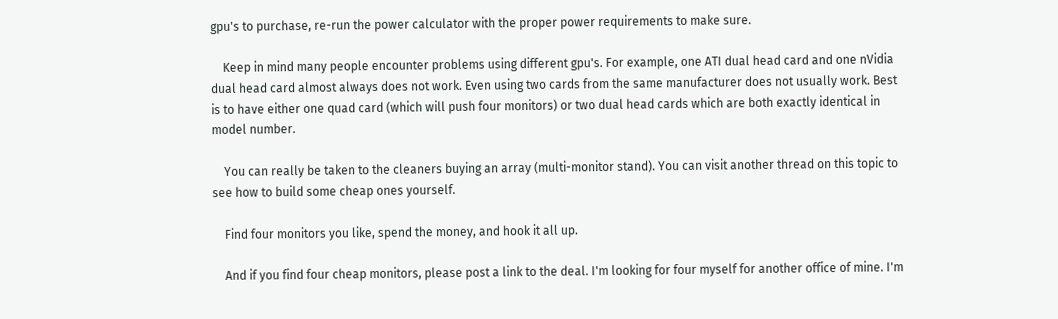gpu's to purchase, re-run the power calculator with the proper power requirements to make sure.

    Keep in mind many people encounter problems using different gpu's. For example, one ATI dual head card and one nVidia dual head card almost always does not work. Even using two cards from the same manufacturer does not usually work. Best is to have either one quad card (which will push four monitors) or two dual head cards which are both exactly identical in model number.

    You can really be taken to the cleaners buying an array (multi-monitor stand). You can visit another thread on this topic to see how to build some cheap ones yourself.

    Find four monitors you like, spend the money, and hook it all up.

    And if you find four cheap monitors, please post a link to the deal. I'm looking for four myself for another office of mine. I'm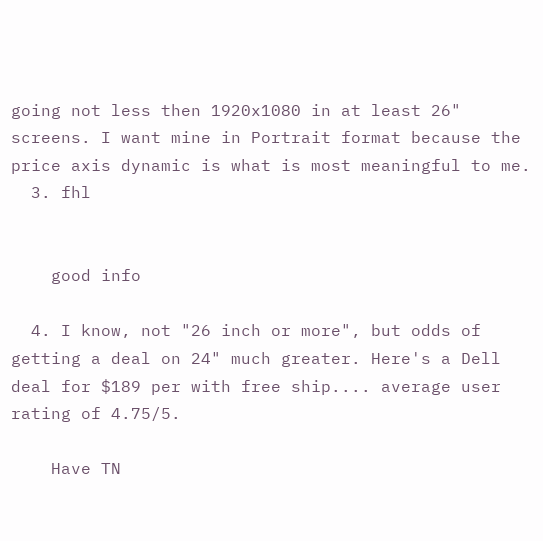going not less then 1920x1080 in at least 26" screens. I want mine in Portrait format because the price axis dynamic is what is most meaningful to me.
  3. fhl


    good info

  4. I know, not "26 inch or more", but odds of getting a deal on 24" much greater. Here's a Dell deal for $189 per with free ship.... average user rating of 4.75/5.

    Have TN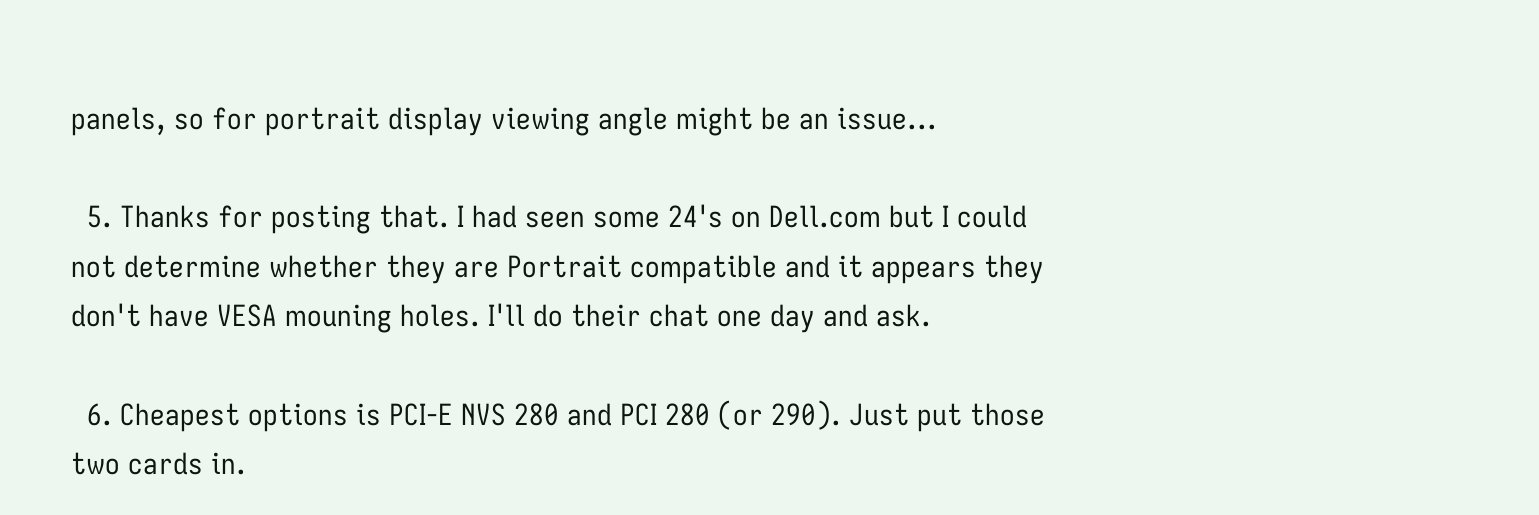panels, so for portrait display viewing angle might be an issue...

  5. Thanks for posting that. I had seen some 24's on Dell.com but I could not determine whether they are Portrait compatible and it appears they don't have VESA mouning holes. I'll do their chat one day and ask.

  6. Cheapest options is PCI-E NVS 280 and PCI 280 (or 290). Just put those two cards in.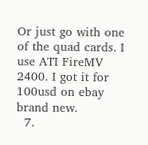Or just go with one of the quad cards. I use ATI FireMV 2400. I got it for 100usd on ebay brand new.
  7.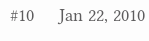#10     Jan 22, 2010